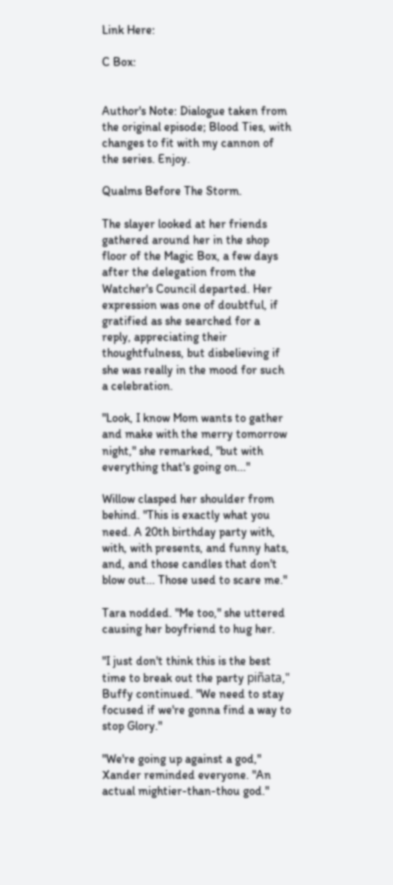Link Here:

C Box:


Author's Note: Dialogue taken from the original episode; Blood Ties, with changes to fit with my cannon of the series. Enjoy.

Qualms Before The Storm.

The slayer looked at her friends gathered around her in the shop floor of the Magic Box, a few days after the delegation from the Watcher's Council departed. Her expression was one of doubtful, if gratified as she searched for a reply, appreciating their thoughtfulness, but disbelieving if she was really in the mood for such a celebration.

"Look, I know Mom wants to gather and make with the merry tomorrow night," she remarked, "but with everything that's going on..."

Willow clasped her shoulder from behind. "This is exactly what you need. A 20th birthday party with, with, with presents, and funny hats, and, and those candles that don't blow out... Those used to scare me."

Tara nodded. "Me too," she uttered causing her boyfriend to hug her.

"I just don't think this is the best time to break out the party piñata," Buffy continued. "We need to stay focused if we're gonna find a way to stop Glory."

"We're going up against a god," Xander reminded everyone. "An actual mightier-than-thou god."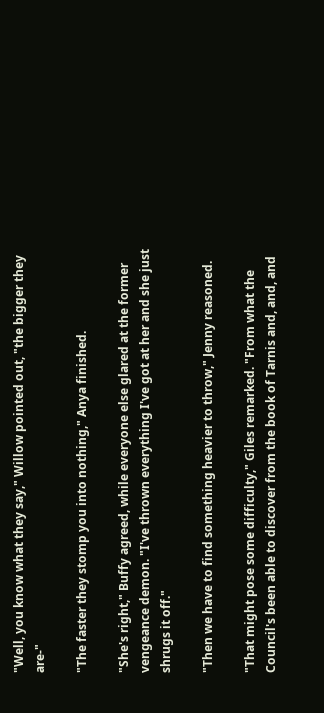"Well, you know what they say," Willow pointed out, "the bigger they are-"

"The faster they stomp you into nothing," Anya finished.

"She's right," Buffy agreed, while everyone else glared at the former vengeance demon. "I've thrown everything I've got at her and she just shrugs it off."

"Then we have to find something heavier to throw," Jenny reasoned.

"That might pose some difficulty," Giles remarked. "From what the Council's been able to discover from the book of Tarnis and, and, and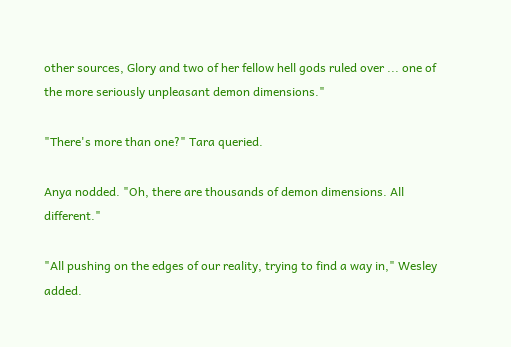other sources, Glory and two of her fellow hell gods ruled over ... one of the more seriously unpleasant demon dimensions."

"There's more than one?" Tara queried.

Anya nodded. "Oh, there are thousands of demon dimensions. All different."

"All pushing on the edges of our reality, trying to find a way in," Wesley added.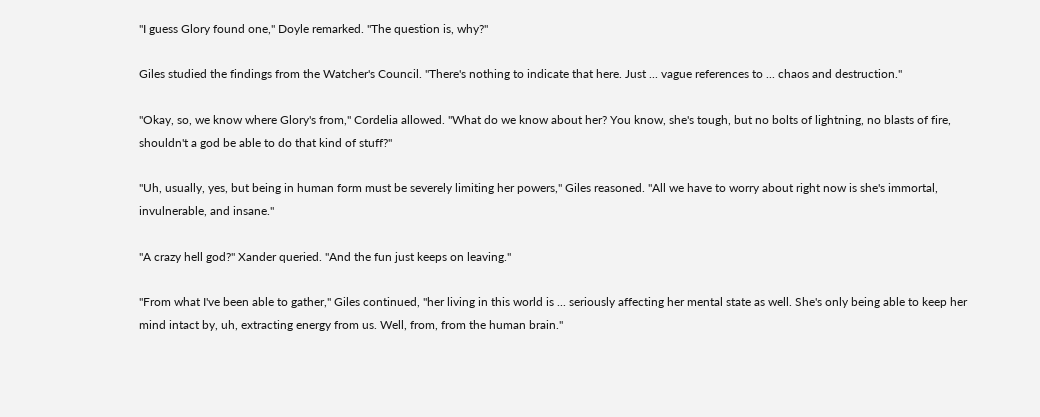"I guess Glory found one," Doyle remarked. "The question is, why?"

Giles studied the findings from the Watcher's Council. "There's nothing to indicate that here. Just ... vague references to ... chaos and destruction."

"Okay, so, we know where Glory's from," Cordelia allowed. "What do we know about her? You know, she's tough, but no bolts of lightning, no blasts of fire, shouldn't a god be able to do that kind of stuff?"

"Uh, usually, yes, but being in human form must be severely limiting her powers," Giles reasoned. "All we have to worry about right now is she's immortal, invulnerable, and insane."

"A crazy hell god?" Xander queried. "And the fun just keeps on leaving."

"From what I've been able to gather," Giles continued, "her living in this world is ... seriously affecting her mental state as well. She's only being able to keep her mind intact by, uh, extracting energy from us. Well, from, from the human brain."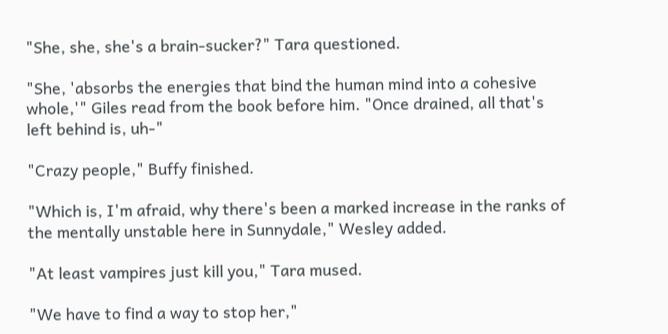"She, she, she's a brain-sucker?" Tara questioned.

"She, 'absorbs the energies that bind the human mind into a cohesive whole,'" Giles read from the book before him. "Once drained, all that's left behind is, uh-"

"Crazy people," Buffy finished.

"Which is, I'm afraid, why there's been a marked increase in the ranks of the mentally unstable here in Sunnydale," Wesley added.

"At least vampires just kill you," Tara mused.

"We have to find a way to stop her,"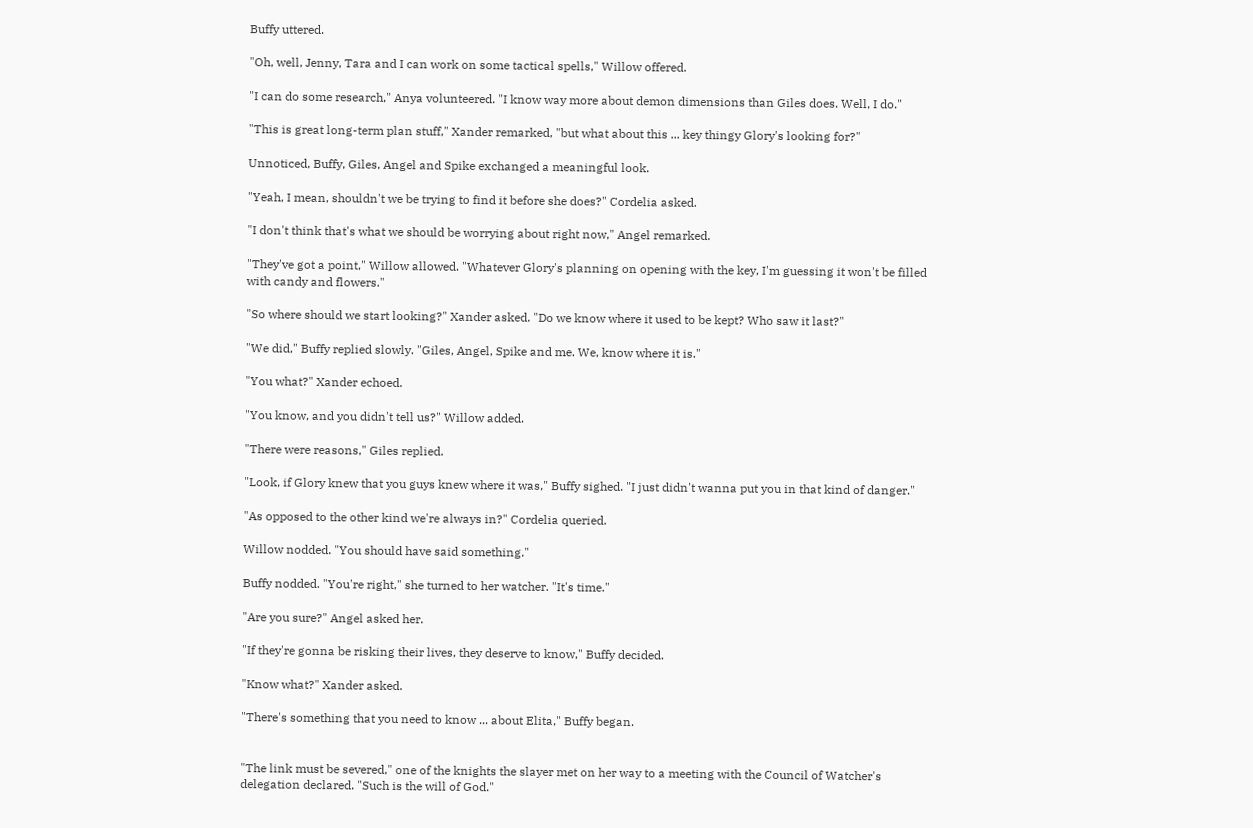Buffy uttered.

"Oh, well, Jenny, Tara and I can work on some tactical spells," Willow offered.

"I can do some research," Anya volunteered. "I know way more about demon dimensions than Giles does. Well, I do."

"This is great long-term plan stuff," Xander remarked, "but what about this ... key thingy Glory's looking for?"

Unnoticed, Buffy, Giles, Angel and Spike exchanged a meaningful look.

"Yeah, I mean, shouldn't we be trying to find it before she does?" Cordelia asked.

"I don't think that's what we should be worrying about right now," Angel remarked.

"They've got a point," Willow allowed. "Whatever Glory's planning on opening with the key, I'm guessing it won't be filled with candy and flowers."

"So where should we start looking?" Xander asked. "Do we know where it used to be kept? Who saw it last?"

"We did," Buffy replied slowly. "Giles, Angel, Spike and me. We, know where it is."

"You what?" Xander echoed.

"You know, and you didn't tell us?" Willow added.

"There were reasons," Giles replied.

"Look, if Glory knew that you guys knew where it was," Buffy sighed. "I just didn't wanna put you in that kind of danger."

"As opposed to the other kind we're always in?" Cordelia queried.

Willow nodded. "You should have said something."

Buffy nodded. "You're right," she turned to her watcher. "It's time."

"Are you sure?" Angel asked her.

"If they're gonna be risking their lives, they deserve to know," Buffy decided.

"Know what?" Xander asked.

"There's something that you need to know ... about Elita," Buffy began.


"The link must be severed," one of the knights the slayer met on her way to a meeting with the Council of Watcher's delegation declared. "Such is the will of God."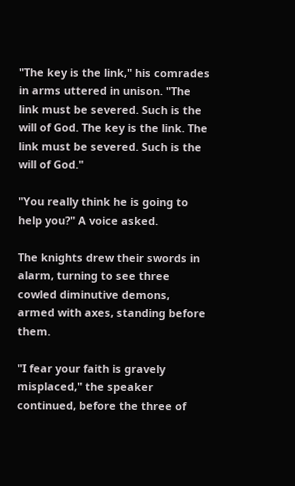"The key is the link," his comrades in arms uttered in unison. "The link must be severed. Such is the will of God. The key is the link. The link must be severed. Such is the will of God."

"You really think he is going to help you?" A voice asked.

The knights drew their swords in alarm, turning to see three cowled diminutive demons, armed with axes, standing before them.

"I fear your faith is gravely misplaced," the speaker continued, before the three of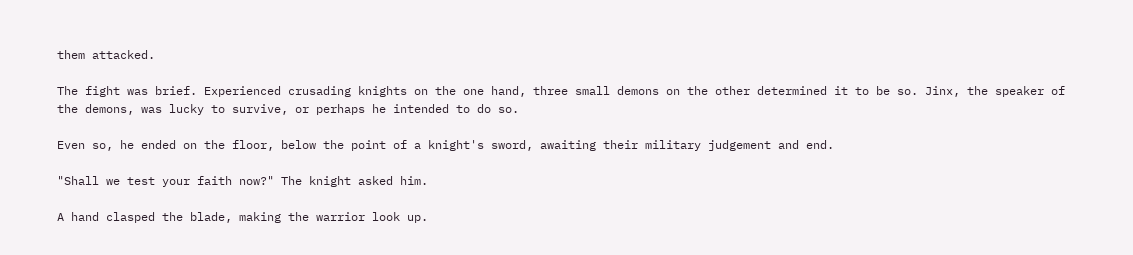them attacked.

The fight was brief. Experienced crusading knights on the one hand, three small demons on the other determined it to be so. Jinx, the speaker of the demons, was lucky to survive, or perhaps he intended to do so.

Even so, he ended on the floor, below the point of a knight's sword, awaiting their military judgement and end.

"Shall we test your faith now?" The knight asked him.

A hand clasped the blade, making the warrior look up.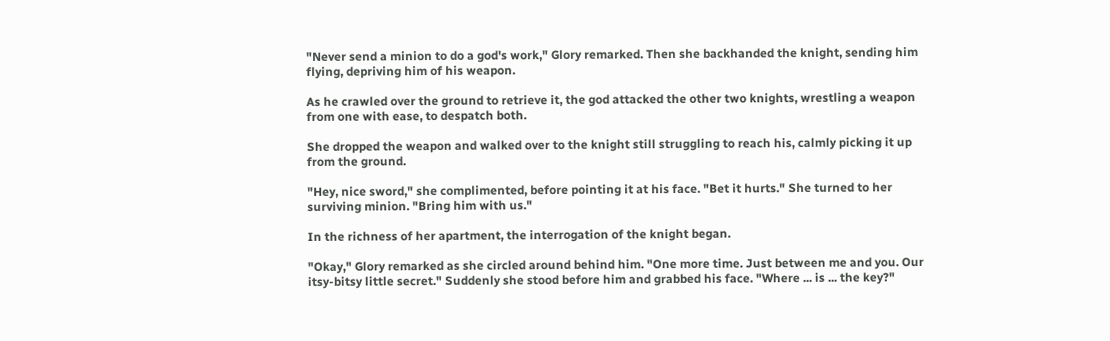"Never send a minion to do a god's work," Glory remarked. Then she backhanded the knight, sending him flying, depriving him of his weapon.

As he crawled over the ground to retrieve it, the god attacked the other two knights, wrestling a weapon from one with ease, to despatch both.

She dropped the weapon and walked over to the knight still struggling to reach his, calmly picking it up from the ground.

"Hey, nice sword," she complimented, before pointing it at his face. "Bet it hurts." She turned to her surviving minion. "Bring him with us."

In the richness of her apartment, the interrogation of the knight began.

"Okay," Glory remarked as she circled around behind him. "One more time. Just between me and you. Our itsy-bitsy little secret." Suddenly she stood before him and grabbed his face. "Where ... is ... the key?"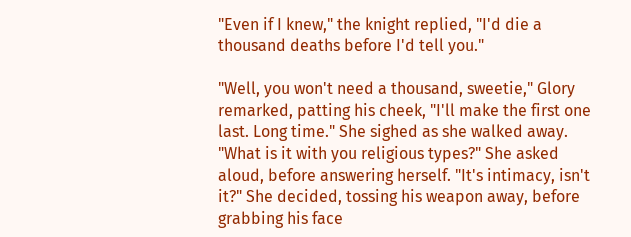"Even if I knew," the knight replied, "I'd die a thousand deaths before I'd tell you."

"Well, you won't need a thousand, sweetie," Glory remarked, patting his cheek, "I'll make the first one last. Long time." She sighed as she walked away. "What is it with you religious types?" She asked aloud, before answering herself. "It's intimacy, isn't it?" She decided, tossing his weapon away, before grabbing his face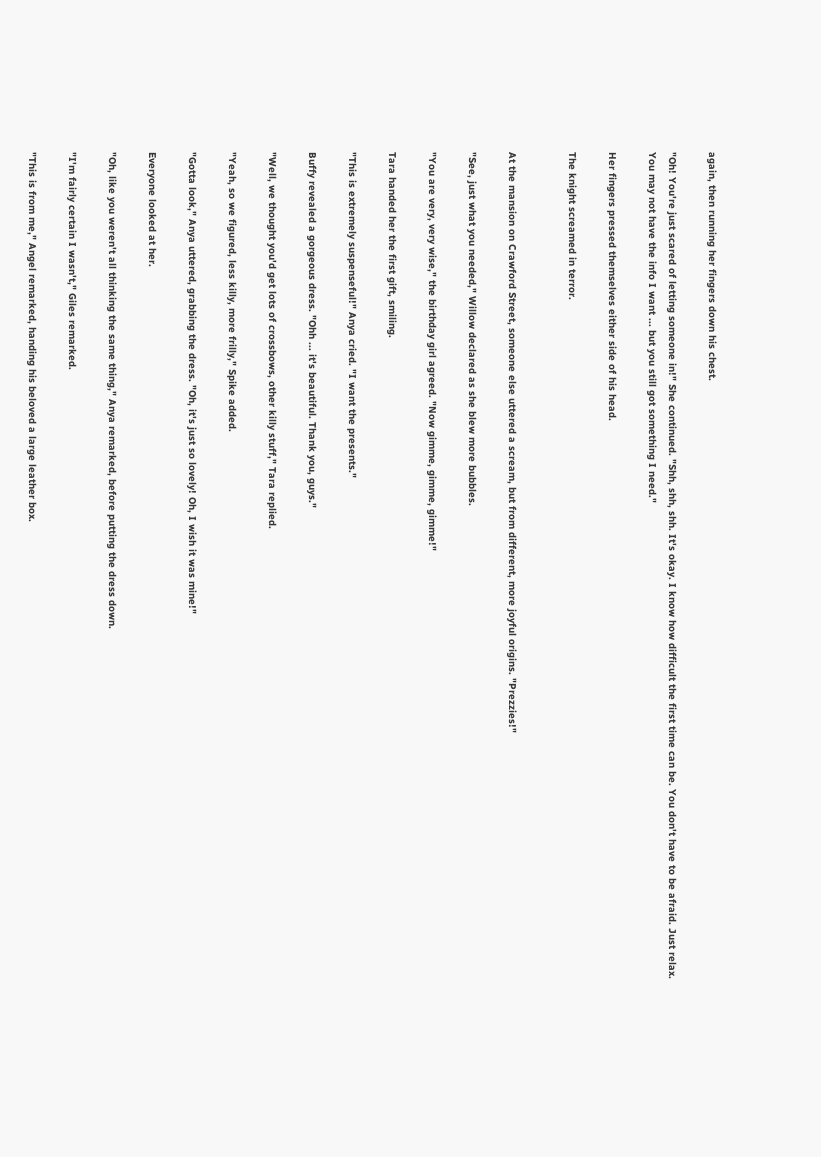again, then running her fingers down his chest.

"Oh! You're just scared of letting someone in!" She continued. "Shh, shh, shh. It's okay. I know how difficult the first time can be. You don't have to be afraid. Just relax. You may not have the info I want ... but you still got something I need."

Her fingers pressed themselves either side of his head.

The knight screamed in terror.


At the mansion on Crawford Street, someone else uttered a scream, but from different, more joyful origins. "Prezzies!"

"See, just what you needed," Willow declared as she blew more bubbles.

"You are very, very wise," the birthday girl agreed. "Now gimme, gimme, gimme!"

Tara handed her the first gift, smiling.

"This is extremely suspenseful!" Anya cried. "I want the presents."

Buffy revealed a gorgeous dress. "Ohh ... it's beautiful. Thank you, guys."

"Well, we thought you'd get lots of crossbows, other killy stuff," Tara replied.

"Yeah, so we figured, less killy, more frilly," Spike added.

"Gotta look," Anya uttered, grabbing the dress. "Oh, it's just so lovely! Oh, I wish it was mine!"

Everyone looked at her.

"Oh, like you weren't all thinking the same thing," Anya remarked, before putting the dress down.

"I'm fairly certain I wasn't," Giles remarked.

"This is from me," Angel remarked, handing his beloved a large leather box.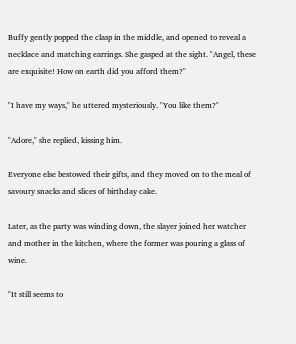Buffy gently popped the clasp in the middle, and opened to reveal a necklace and matching earrings. She gasped at the sight. "Angel, these are exquisite! How on earth did you afford them?"

"I have my ways," he uttered mysteriously. "You like them?"

"Adore," she replied, kissing him.

Everyone else bestowed their gifts, and they moved on to the meal of savoury snacks and slices of birthday cake.

Later, as the party was winding down, the slayer joined her watcher and mother in the kitchen, where the former was pouring a glass of wine.

"It still seems to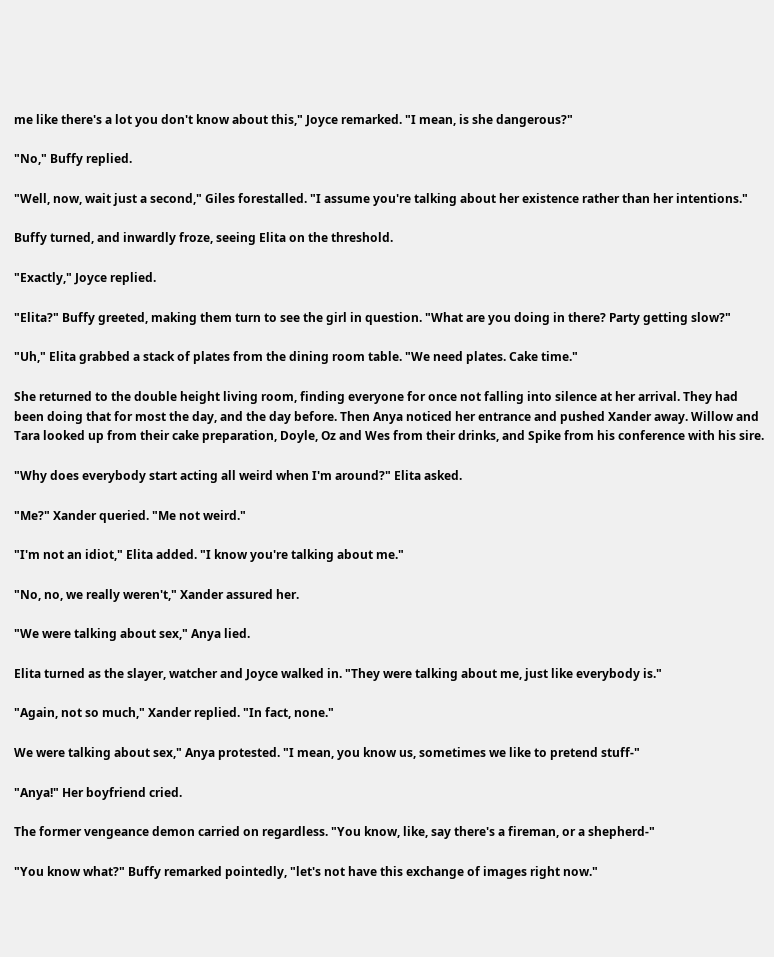me like there's a lot you don't know about this," Joyce remarked. "I mean, is she dangerous?"

"No," Buffy replied.

"Well, now, wait just a second," Giles forestalled. "I assume you're talking about her existence rather than her intentions."

Buffy turned, and inwardly froze, seeing Elita on the threshold.

"Exactly," Joyce replied.

"Elita?" Buffy greeted, making them turn to see the girl in question. "What are you doing in there? Party getting slow?"

"Uh," Elita grabbed a stack of plates from the dining room table. "We need plates. Cake time."

She returned to the double height living room, finding everyone for once not falling into silence at her arrival. They had been doing that for most the day, and the day before. Then Anya noticed her entrance and pushed Xander away. Willow and Tara looked up from their cake preparation, Doyle, Oz and Wes from their drinks, and Spike from his conference with his sire.

"Why does everybody start acting all weird when I'm around?" Elita asked.

"Me?" Xander queried. "Me not weird."

"I'm not an idiot," Elita added. "I know you're talking about me."

"No, no, we really weren't," Xander assured her.

"We were talking about sex," Anya lied.

Elita turned as the slayer, watcher and Joyce walked in. "They were talking about me, just like everybody is."

"Again, not so much," Xander replied. "In fact, none."

We were talking about sex," Anya protested. "I mean, you know us, sometimes we like to pretend stuff-"

"Anya!" Her boyfriend cried.

The former vengeance demon carried on regardless. "You know, like, say there's a fireman, or a shepherd-"

"You know what?" Buffy remarked pointedly, "let's not have this exchange of images right now."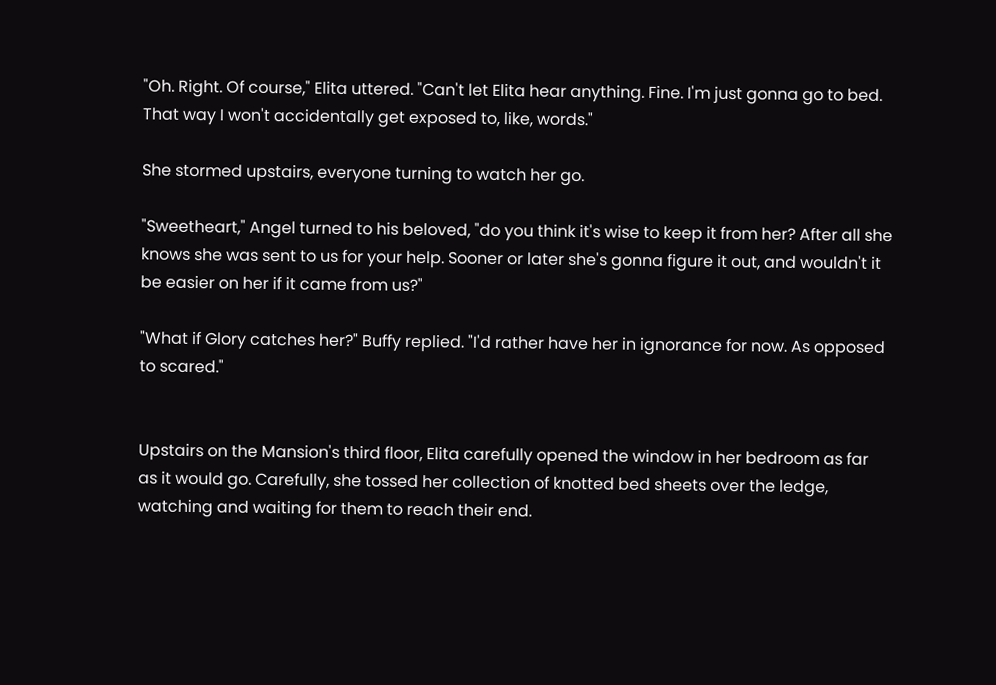"Oh. Right. Of course," Elita uttered. "Can't let Elita hear anything. Fine. I'm just gonna go to bed. That way I won't accidentally get exposed to, like, words."

She stormed upstairs, everyone turning to watch her go.

"Sweetheart," Angel turned to his beloved, "do you think it's wise to keep it from her? After all she knows she was sent to us for your help. Sooner or later she's gonna figure it out, and wouldn't it be easier on her if it came from us?"

"What if Glory catches her?" Buffy replied. "I'd rather have her in ignorance for now. As opposed to scared."


Upstairs on the Mansion's third floor, Elita carefully opened the window in her bedroom as far as it would go. Carefully, she tossed her collection of knotted bed sheets over the ledge, watching and waiting for them to reach their end.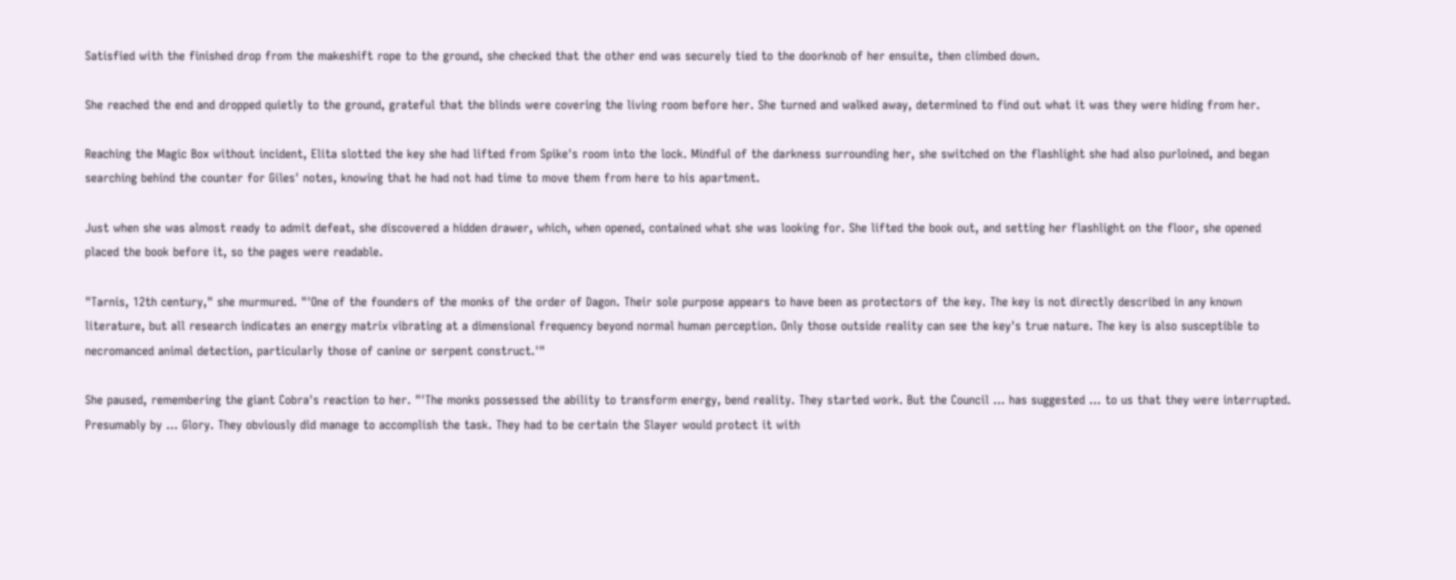Satisfied with the finished drop from the makeshift rope to the ground, she checked that the other end was securely tied to the doorknob of her ensuite, then climbed down.

She reached the end and dropped quietly to the ground, grateful that the blinds were covering the living room before her. She turned and walked away, determined to find out what it was they were hiding from her.

Reaching the Magic Box without incident, Elita slotted the key she had lifted from Spike's room into the lock. Mindful of the darkness surrounding her, she switched on the flashlight she had also purloined, and began searching behind the counter for Giles' notes, knowing that he had not had time to move them from here to his apartment.

Just when she was almost ready to admit defeat, she discovered a hidden drawer, which, when opened, contained what she was looking for. She lifted the book out, and setting her flashlight on the floor, she opened placed the book before it, so the pages were readable.

"Tarnis, 12th century," she murmured. "'One of the founders of the monks of the order of Dagon. Their sole purpose appears to have been as protectors of the key. The key is not directly described in any known literature, but all research indicates an energy matrix vibrating at a dimensional frequency beyond normal human perception. Only those outside reality can see the key's true nature. The key is also susceptible to necromanced animal detection, particularly those of canine or serpent construct.'"

She paused, remembering the giant Cobra's reaction to her. "'The monks possessed the ability to transform energy, bend reality. They started work. But the Council ... has suggested ... to us that they were interrupted. Presumably by ... Glory. They obviously did manage to accomplish the task. They had to be certain the Slayer would protect it with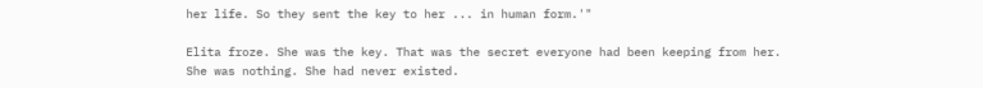her life. So they sent the key to her ... in human form.'"

Elita froze. She was the key. That was the secret everyone had been keeping from her. She was nothing. She had never existed.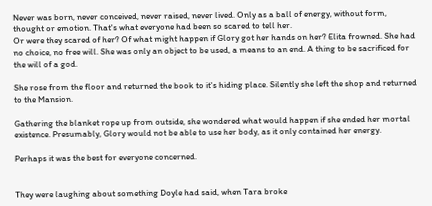Never was born, never conceived, never raised, never lived. Only as a ball of energy, without form, thought or emotion. That's what everyone had been so scared to tell her.
Or were they scared of her? Of what might happen if Glory got her hands on her? Elita frowned. She had no choice, no free will. She was only an object to be used, a means to an end. A thing to be sacrificed for the will of a god.

She rose from the floor and returned the book to it's hiding place. Silently she left the shop and returned to the Mansion.

Gathering the blanket rope up from outside, she wondered what would happen if she ended her mortal existence. Presumably, Glory would not be able to use her body, as it only contained her energy.

Perhaps it was the best for everyone concerned.


They were laughing about something Doyle had said, when Tara broke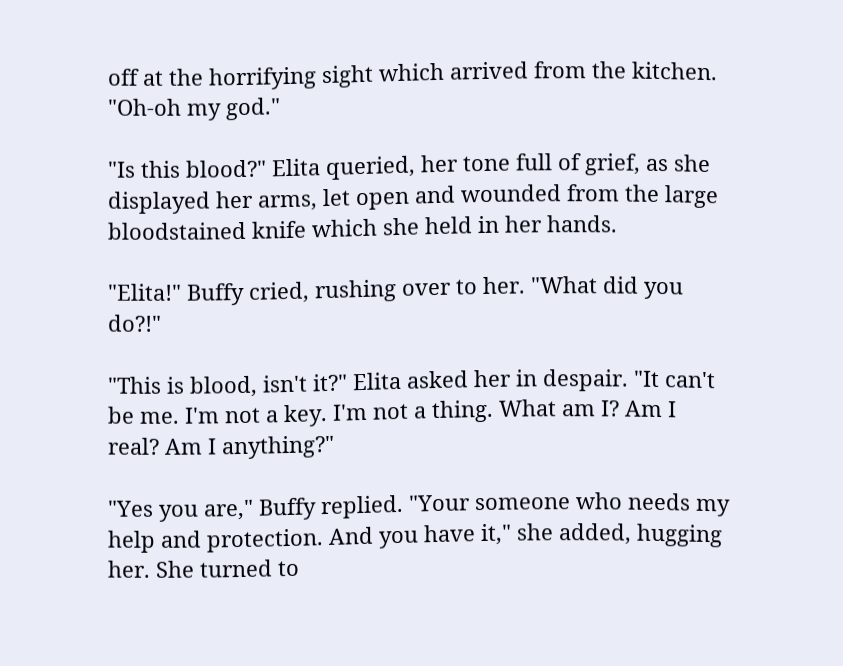off at the horrifying sight which arrived from the kitchen. "Oh-oh my god."

"Is this blood?" Elita queried, her tone full of grief, as she displayed her arms, let open and wounded from the large bloodstained knife which she held in her hands.

"Elita!" Buffy cried, rushing over to her. "What did you do?!"

"This is blood, isn't it?" Elita asked her in despair. "It can't be me. I'm not a key. I'm not a thing. What am I? Am I real? Am I anything?"

"Yes you are," Buffy replied. "Your someone who needs my help and protection. And you have it," she added, hugging her. She turned to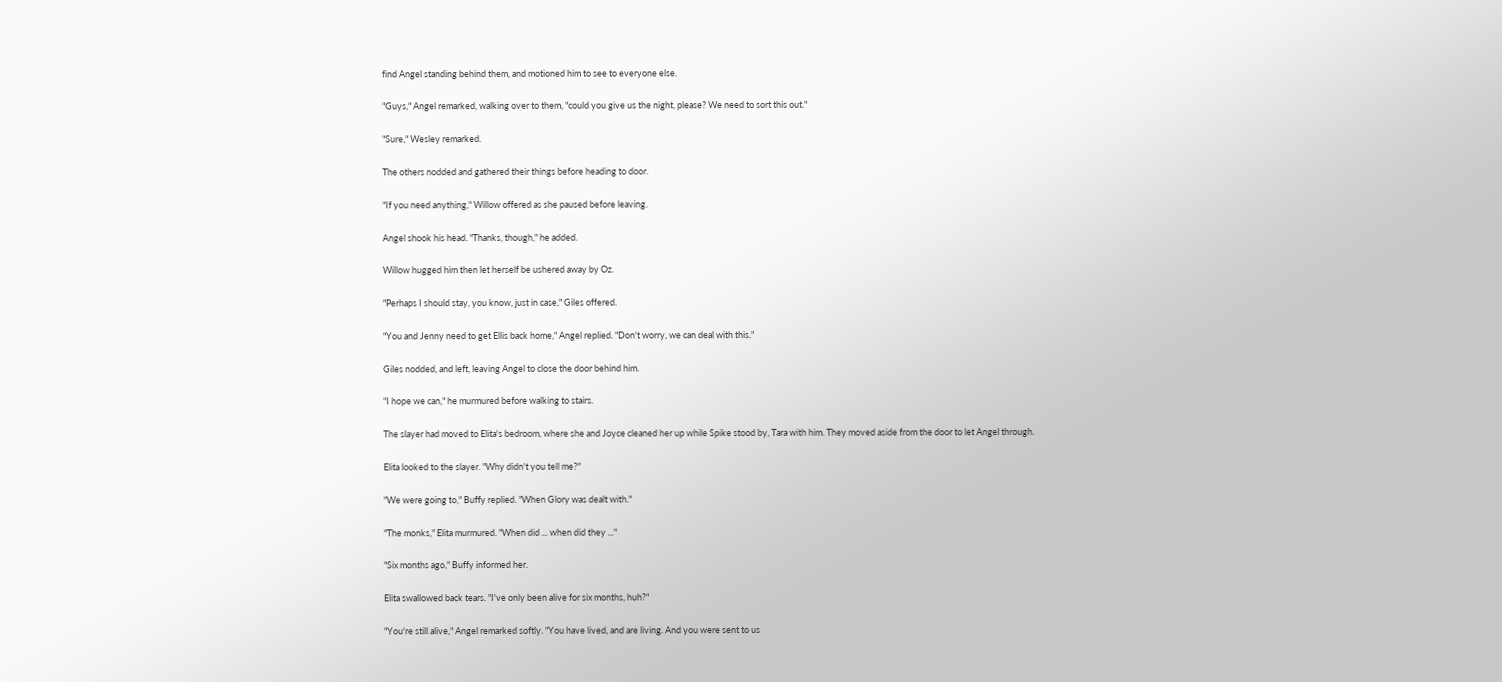find Angel standing behind them, and motioned him to see to everyone else.

"Guys," Angel remarked, walking over to them, "could you give us the night, please? We need to sort this out."

"Sure," Wesley remarked.

The others nodded and gathered their things before heading to door.

"If you need anything," Willow offered as she paused before leaving.

Angel shook his head. "Thanks, though," he added.

Willow hugged him then let herself be ushered away by Oz.

"Perhaps I should stay, you know, just in case," Giles offered.

"You and Jenny need to get Ellis back home," Angel replied. "Don't worry, we can deal with this."

Giles nodded, and left, leaving Angel to close the door behind him.

"I hope we can," he murmured before walking to stairs.

The slayer had moved to Elita's bedroom, where she and Joyce cleaned her up while Spike stood by, Tara with him. They moved aside from the door to let Angel through.

Elita looked to the slayer. "Why didn't you tell me?"

"We were going to," Buffy replied. "When Glory was dealt with."

"The monks," Elita murmured. "When did ... when did they ..."

"Six months ago," Buffy informed her.

Elita swallowed back tears. "I've only been alive for six months, huh?"

"You're still alive," Angel remarked softly. "You have lived, and are living. And you were sent to us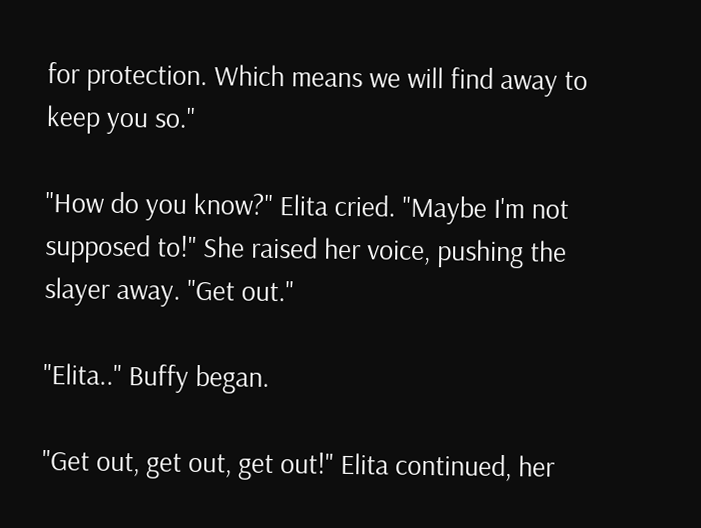for protection. Which means we will find away to keep you so."

"How do you know?" Elita cried. "Maybe I'm not supposed to!" She raised her voice, pushing the slayer away. "Get out."

"Elita.." Buffy began.

"Get out, get out, get out!" Elita continued, her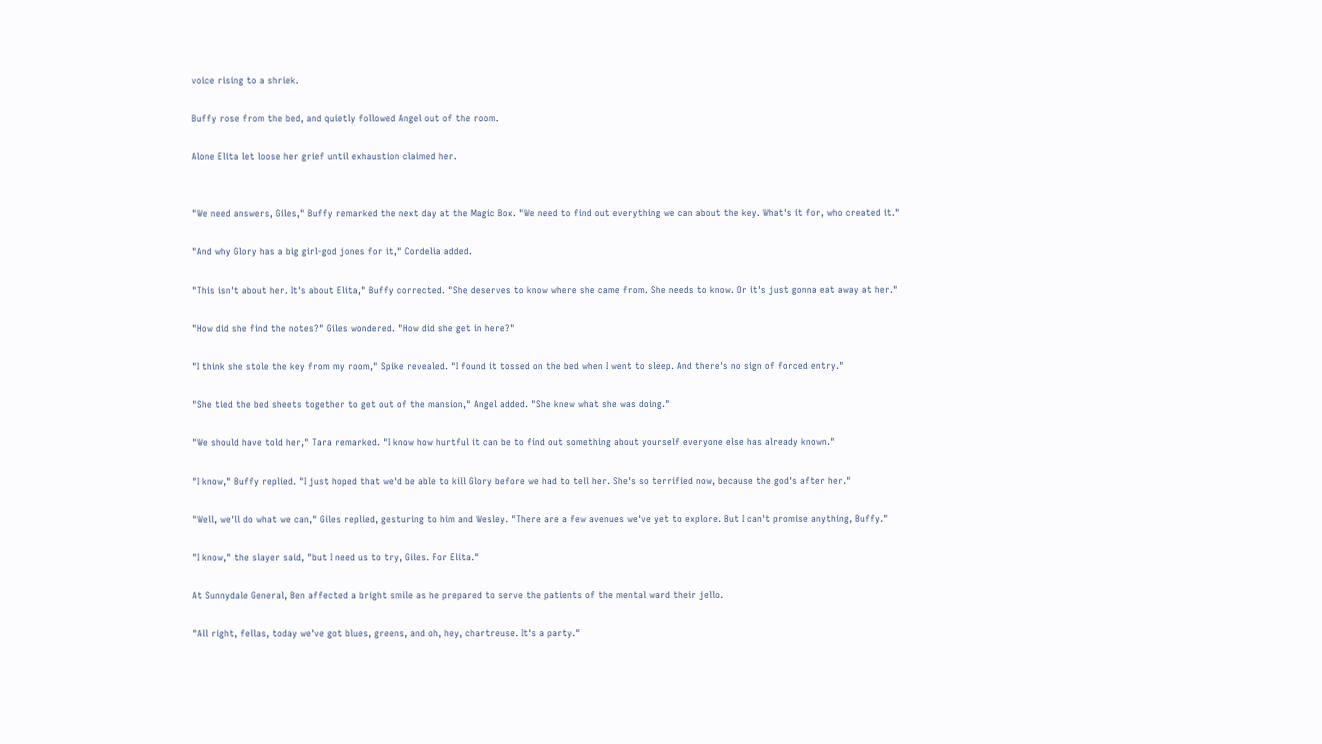voice rising to a shriek.

Buffy rose from the bed, and quietly followed Angel out of the room.

Alone Elita let loose her grief until exhaustion claimed her.


"We need answers, Giles," Buffy remarked the next day at the Magic Box. "We need to find out everything we can about the key. What's it for, who created it."

"And why Glory has a big girl-god jones for it," Cordelia added.

"This isn't about her. It's about Elita," Buffy corrected. "She deserves to know where she came from. She needs to know. Or it's just gonna eat away at her."

"How did she find the notes?" Giles wondered. "How did she get in here?"

"I think she stole the key from my room," Spike revealed. "I found it tossed on the bed when I went to sleep. And there's no sign of forced entry."

"She tied the bed sheets together to get out of the mansion," Angel added. "She knew what she was doing."

"We should have told her," Tara remarked. "I know how hurtful it can be to find out something about yourself everyone else has already known."

"I know," Buffy replied. "I just hoped that we'd be able to kill Glory before we had to tell her. She's so terrified now, because the god's after her."

"Well, we'll do what we can," Giles replied, gesturing to him and Wesley. "There are a few avenues we've yet to explore. But I can't promise anything, Buffy."

"I know," the slayer said, "but I need us to try, Giles. For Elita."

At Sunnydale General, Ben affected a bright smile as he prepared to serve the patients of the mental ward their jello.

"All right, fellas, today we've got blues, greens, and oh, hey, chartreuse. It's a party."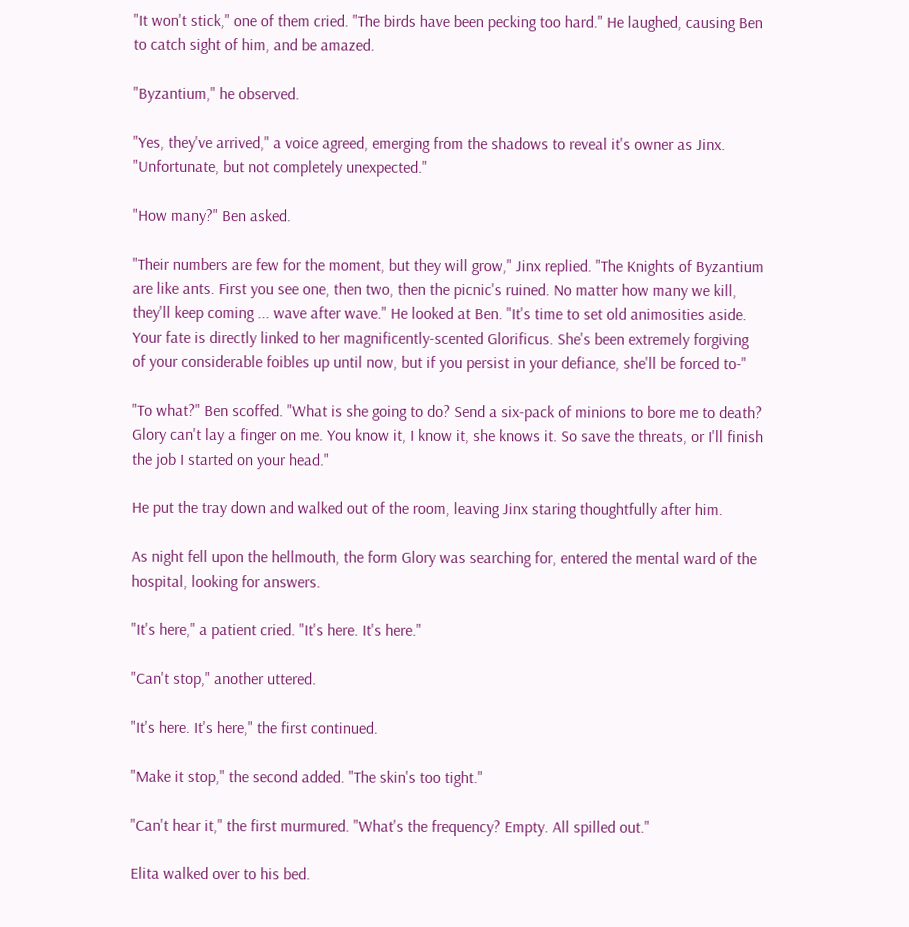"It won't stick," one of them cried. "The birds have been pecking too hard." He laughed, causing Ben to catch sight of him, and be amazed.

"Byzantium," he observed.

"Yes, they've arrived," a voice agreed, emerging from the shadows to reveal it's owner as Jinx. "Unfortunate, but not completely unexpected."

"How many?" Ben asked.

"Their numbers are few for the moment, but they will grow," Jinx replied. "The Knights of Byzantium are like ants. First you see one, then two, then the picnic's ruined. No matter how many we kill, they'll keep coming ... wave after wave." He looked at Ben. "It's time to set old animosities aside. Your fate is directly linked to her magnificently-scented Glorificus. She's been extremely forgiving of your considerable foibles up until now, but if you persist in your defiance, she'll be forced to-"

"To what?" Ben scoffed. "What is she going to do? Send a six-pack of minions to bore me to death? Glory can't lay a finger on me. You know it, I know it, she knows it. So save the threats, or I'll finish the job I started on your head."

He put the tray down and walked out of the room, leaving Jinx staring thoughtfully after him.

As night fell upon the hellmouth, the form Glory was searching for, entered the mental ward of the hospital, looking for answers.

"It's here," a patient cried. "It's here. It's here."

"Can't stop," another uttered.

"It's here. It's here," the first continued.

"Make it stop," the second added. "The skin's too tight."

"Can't hear it," the first murmured. "What's the frequency? Empty. All spilled out."

Elita walked over to his bed.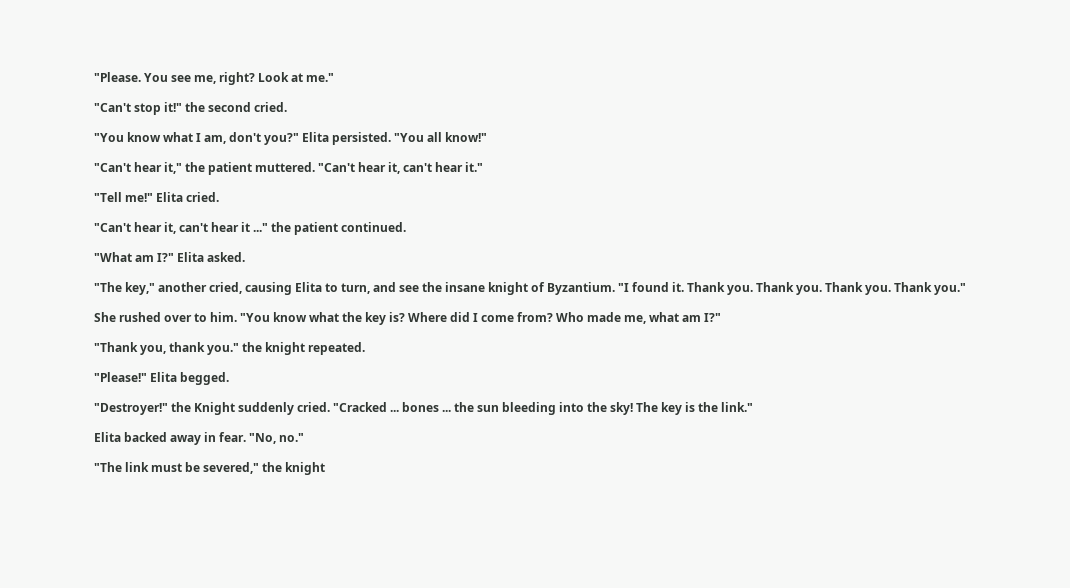"Please. You see me, right? Look at me."

"Can't stop it!" the second cried.

"You know what I am, don't you?" Elita persisted. "You all know!"

"Can't hear it," the patient muttered. "Can't hear it, can't hear it."

"Tell me!" Elita cried.

"Can't hear it, can't hear it ..." the patient continued.

"What am I?" Elita asked.

"The key," another cried, causing Elita to turn, and see the insane knight of Byzantium. "I found it. Thank you. Thank you. Thank you. Thank you."

She rushed over to him. "You know what the key is? Where did I come from? Who made me, what am I?"

"Thank you, thank you." the knight repeated.

"Please!" Elita begged.

"Destroyer!" the Knight suddenly cried. "Cracked ... bones ... the sun bleeding into the sky! The key is the link."

Elita backed away in fear. "No, no."

"The link must be severed," the knight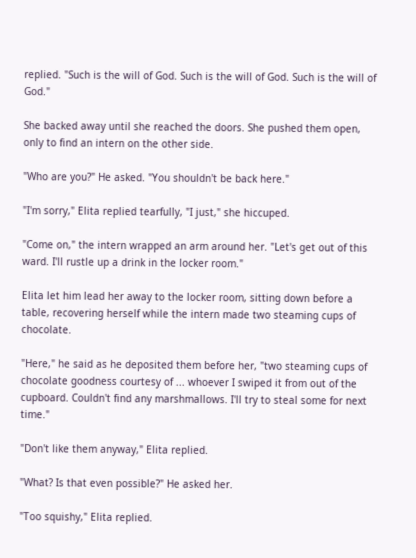replied. "Such is the will of God. Such is the will of God. Such is the will of God."

She backed away until she reached the doors. She pushed them open, only to find an intern on the other side.

"Who are you?" He asked. "You shouldn't be back here."

"I'm sorry," Elita replied tearfully, "I just," she hiccuped.

"Come on," the intern wrapped an arm around her. "Let's get out of this ward. I'll rustle up a drink in the locker room."

Elita let him lead her away to the locker room, sitting down before a table, recovering herself while the intern made two steaming cups of chocolate.

"Here," he said as he deposited them before her, "two steaming cups of chocolate goodness courtesy of ... whoever I swiped it from out of the cupboard. Couldn't find any marshmallows. I'll try to steal some for next time."

"Don't like them anyway," Elita replied.

"What? Is that even possible?" He asked her.

"Too squishy," Elita replied.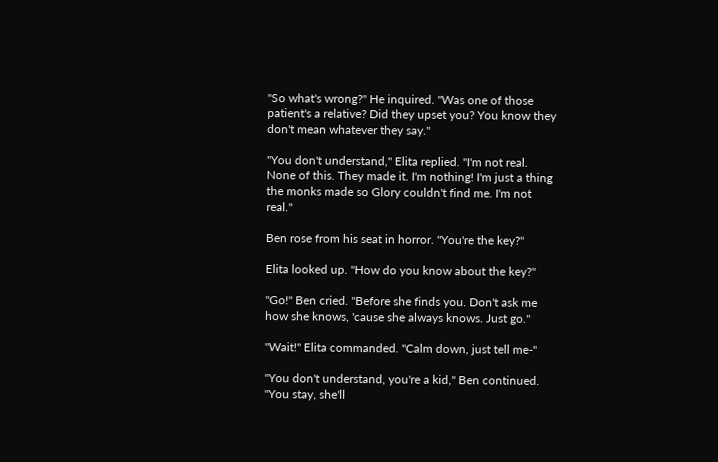"So what's wrong?" He inquired. "Was one of those patient's a relative? Did they upset you? You know they don't mean whatever they say."

"You don't understand," Elita replied. "I'm not real. None of this. They made it. I'm nothing! I'm just a thing the monks made so Glory couldn't find me. I'm not real."

Ben rose from his seat in horror. "You're the key?"

Elita looked up. "How do you know about the key?"

"Go!" Ben cried. "Before she finds you. Don't ask me how she knows, 'cause she always knows. Just go."

"Wait!" Elita commanded. "Calm down, just tell me-"

"You don't understand, you're a kid," Ben continued. "You stay, she'll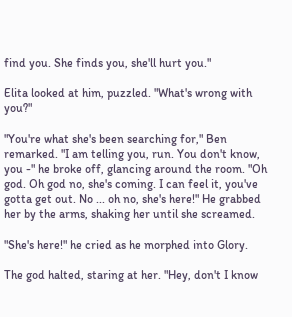find you. She finds you, she'll hurt you."

Elita looked at him, puzzled. "What's wrong with you?"

"You're what she's been searching for," Ben remarked. "I am telling you, run. You don't know, you -" he broke off, glancing around the room. "Oh god. Oh god no, she's coming. I can feel it, you've gotta get out. No ... oh no, she's here!" He grabbed her by the arms, shaking her until she screamed.

"She's here!" he cried as he morphed into Glory.

The god halted, staring at her. "Hey, don't I know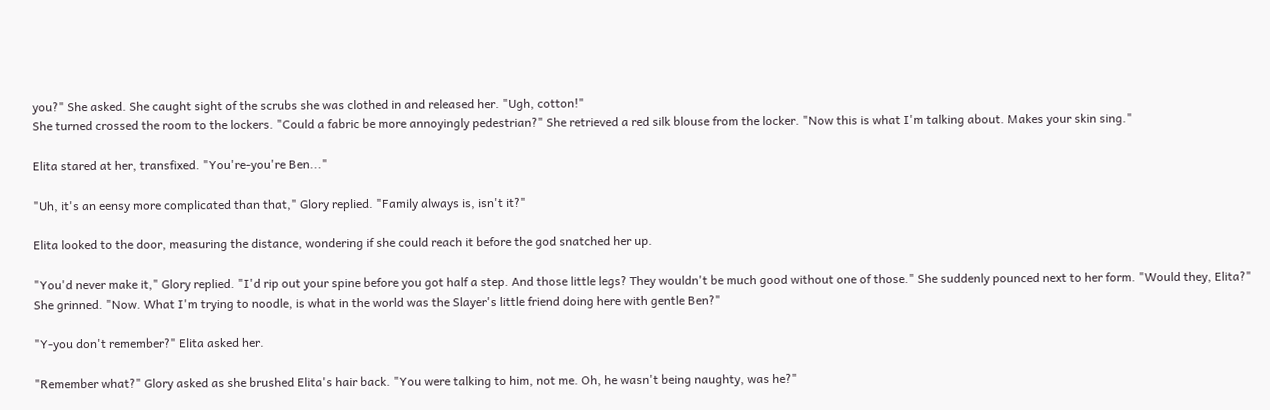you?" She asked. She caught sight of the scrubs she was clothed in and released her. "Ugh, cotton!"
She turned crossed the room to the lockers. "Could a fabric be more annoyingly pedestrian?" She retrieved a red silk blouse from the locker. "Now this is what I'm talking about. Makes your skin sing."

Elita stared at her, transfixed. "You're-you're Ben..."

"Uh, it's an eensy more complicated than that," Glory replied. "Family always is, isn't it?"

Elita looked to the door, measuring the distance, wondering if she could reach it before the god snatched her up.

"You'd never make it," Glory replied. "I'd rip out your spine before you got half a step. And those little legs? They wouldn't be much good without one of those." She suddenly pounced next to her form. "Would they, Elita?" She grinned. "Now. What I'm trying to noodle, is what in the world was the Slayer's little friend doing here with gentle Ben?"

"Y-you don't remember?" Elita asked her.

"Remember what?" Glory asked as she brushed Elita's hair back. "You were talking to him, not me. Oh, he wasn't being naughty, was he?"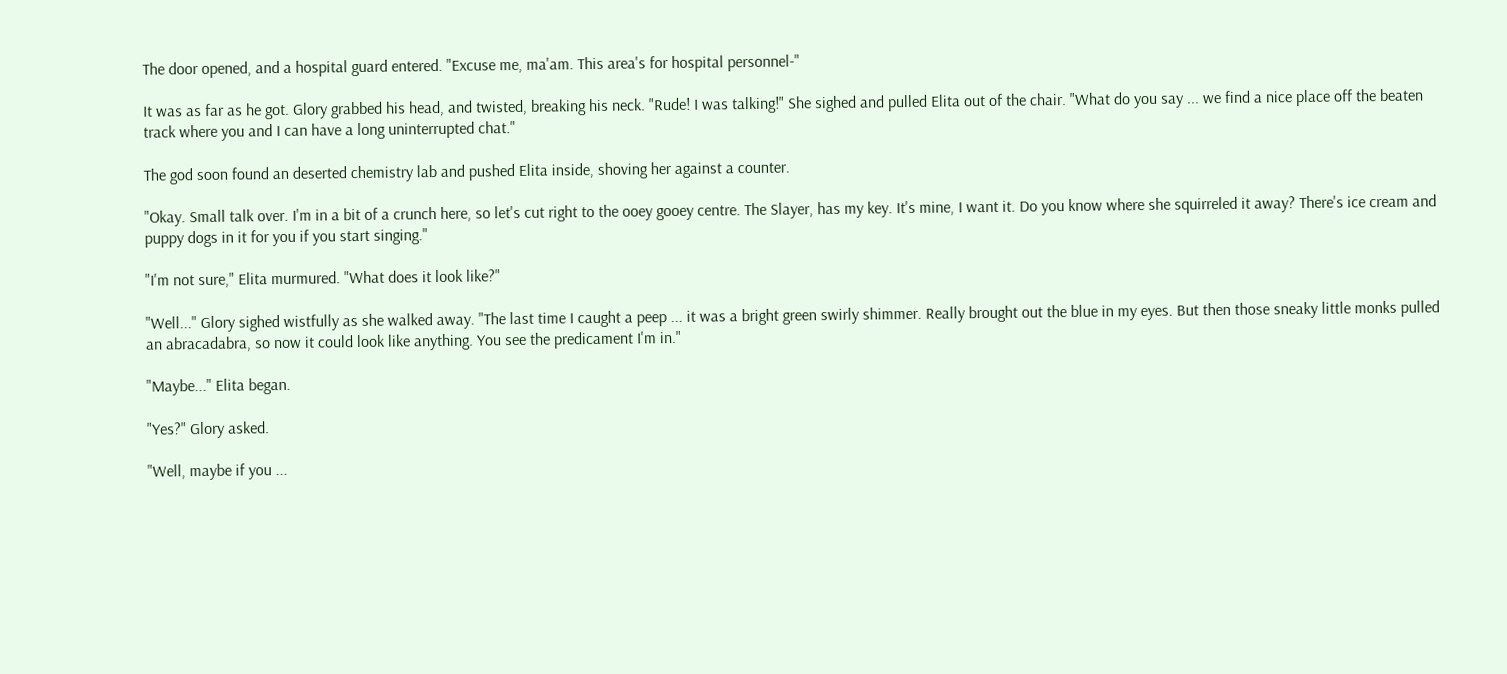The door opened, and a hospital guard entered. "Excuse me, ma'am. This area's for hospital personnel-"

It was as far as he got. Glory grabbed his head, and twisted, breaking his neck. "Rude! I was talking!" She sighed and pulled Elita out of the chair. "What do you say ... we find a nice place off the beaten track where you and I can have a long uninterrupted chat."

The god soon found an deserted chemistry lab and pushed Elita inside, shoving her against a counter.

"Okay. Small talk over. I'm in a bit of a crunch here, so let's cut right to the ooey gooey centre. The Slayer, has my key. It's mine, I want it. Do you know where she squirreled it away? There's ice cream and puppy dogs in it for you if you start singing."

"I'm not sure," Elita murmured. "What does it look like?"

"Well..." Glory sighed wistfully as she walked away. "The last time I caught a peep ... it was a bright green swirly shimmer. Really brought out the blue in my eyes. But then those sneaky little monks pulled an abracadabra, so now it could look like anything. You see the predicament I'm in."

"Maybe..." Elita began.

"Yes?" Glory asked.

"Well, maybe if you ...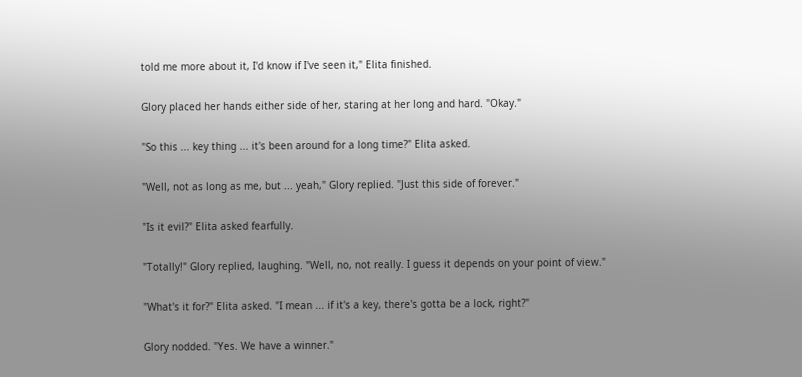told me more about it, I'd know if I've seen it," Elita finished.

Glory placed her hands either side of her, staring at her long and hard. "Okay."

"So this ... key thing ... it's been around for a long time?" Elita asked.

"Well, not as long as me, but ... yeah," Glory replied. "Just this side of forever."

"Is it evil?" Elita asked fearfully.

"Totally!" Glory replied, laughing. "Well, no, not really. I guess it depends on your point of view."

"What's it for?" Elita asked. "I mean ... if it's a key, there's gotta be a lock, right?"

Glory nodded. "Yes. We have a winner."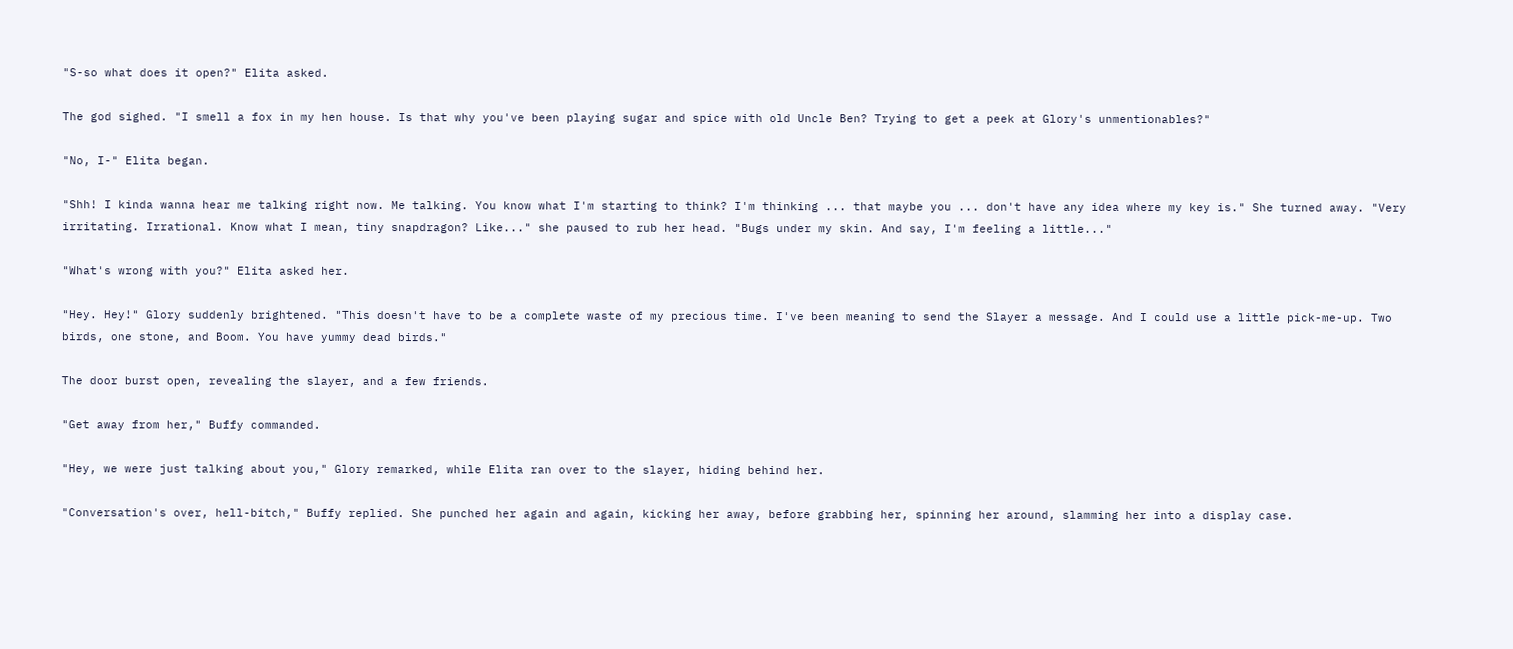"S-so what does it open?" Elita asked.

The god sighed. "I smell a fox in my hen house. Is that why you've been playing sugar and spice with old Uncle Ben? Trying to get a peek at Glory's unmentionables?"

"No, I-" Elita began.

"Shh! I kinda wanna hear me talking right now. Me talking. You know what I'm starting to think? I'm thinking ... that maybe you ... don't have any idea where my key is." She turned away. "Very irritating. Irrational. Know what I mean, tiny snapdragon? Like..." she paused to rub her head. "Bugs under my skin. And say, I'm feeling a little..."

"What's wrong with you?" Elita asked her.

"Hey. Hey!" Glory suddenly brightened. "This doesn't have to be a complete waste of my precious time. I've been meaning to send the Slayer a message. And I could use a little pick-me-up. Two birds, one stone, and Boom. You have yummy dead birds."

The door burst open, revealing the slayer, and a few friends.

"Get away from her," Buffy commanded.

"Hey, we were just talking about you," Glory remarked, while Elita ran over to the slayer, hiding behind her.

"Conversation's over, hell-bitch," Buffy replied. She punched her again and again, kicking her away, before grabbing her, spinning her around, slamming her into a display case.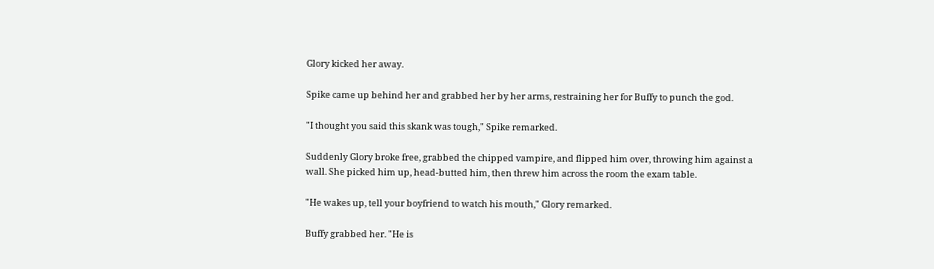Glory kicked her away.

Spike came up behind her and grabbed her by her arms, restraining her for Buffy to punch the god.

"I thought you said this skank was tough," Spike remarked.

Suddenly Glory broke free, grabbed the chipped vampire, and flipped him over, throwing him against a wall. She picked him up, head-butted him, then threw him across the room the exam table.

"He wakes up, tell your boyfriend to watch his mouth," Glory remarked.

Buffy grabbed her. "He is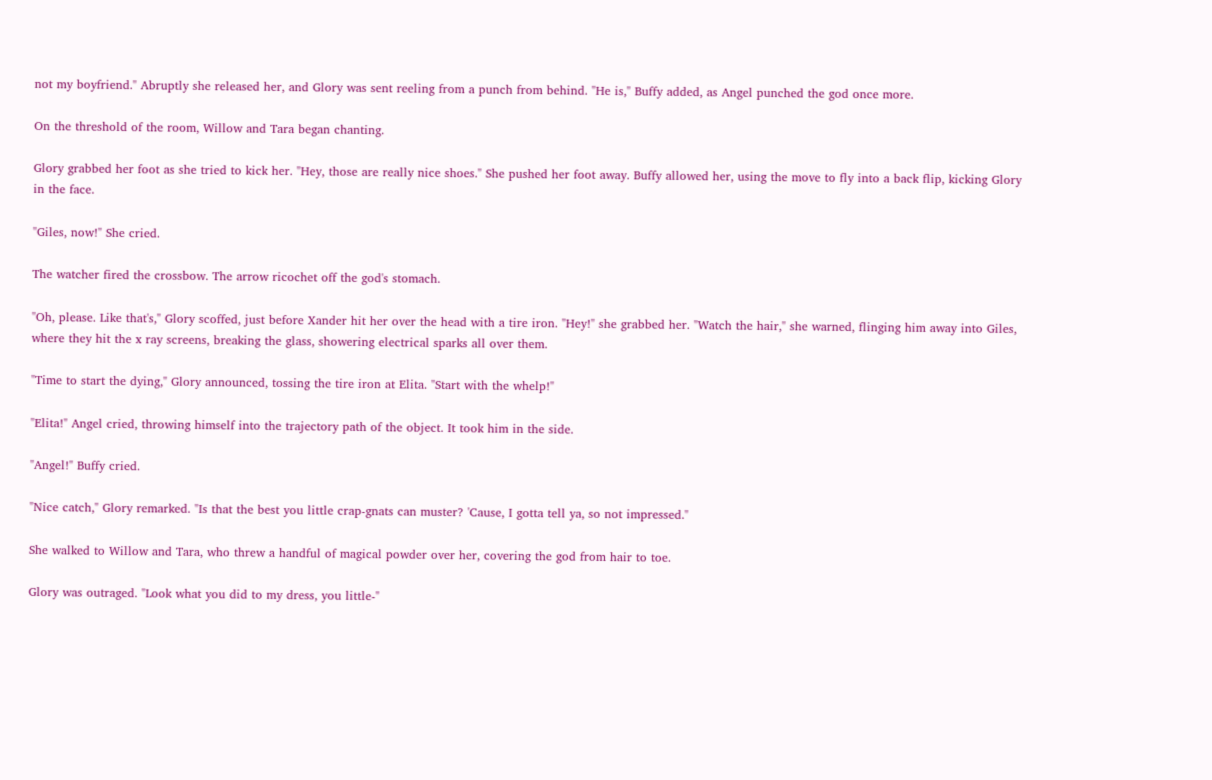not my boyfriend." Abruptly she released her, and Glory was sent reeling from a punch from behind. "He is," Buffy added, as Angel punched the god once more.

On the threshold of the room, Willow and Tara began chanting.

Glory grabbed her foot as she tried to kick her. "Hey, those are really nice shoes." She pushed her foot away. Buffy allowed her, using the move to fly into a back flip, kicking Glory in the face.

"Giles, now!" She cried.

The watcher fired the crossbow. The arrow ricochet off the god's stomach.

"Oh, please. Like that's," Glory scoffed, just before Xander hit her over the head with a tire iron. "Hey!" she grabbed her. "Watch the hair," she warned, flinging him away into Giles, where they hit the x ray screens, breaking the glass, showering electrical sparks all over them.

"Time to start the dying," Glory announced, tossing the tire iron at Elita. "Start with the whelp!"

"Elita!" Angel cried, throwing himself into the trajectory path of the object. It took him in the side.

"Angel!" Buffy cried.

"Nice catch," Glory remarked. "Is that the best you little crap-gnats can muster? 'Cause, I gotta tell ya, so not impressed."

She walked to Willow and Tara, who threw a handful of magical powder over her, covering the god from hair to toe.

Glory was outraged. "Look what you did to my dress, you little-"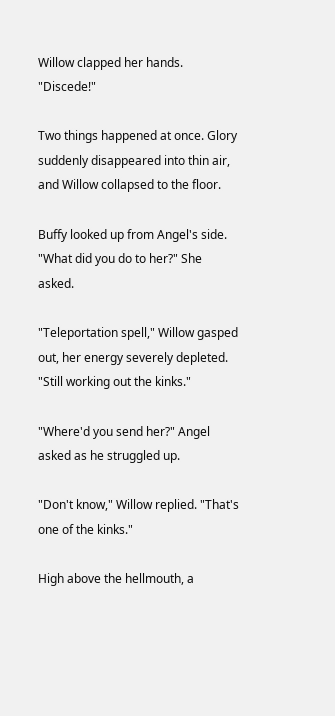Willow clapped her hands. "Discede!"

Two things happened at once. Glory suddenly disappeared into thin air, and Willow collapsed to the floor.

Buffy looked up from Angel's side. "What did you do to her?" She asked.

"Teleportation spell," Willow gasped out, her energy severely depleted. "Still working out the kinks."

"Where'd you send her?" Angel asked as he struggled up.

"Don't know," Willow replied. "That's one of the kinks."

High above the hellmouth, a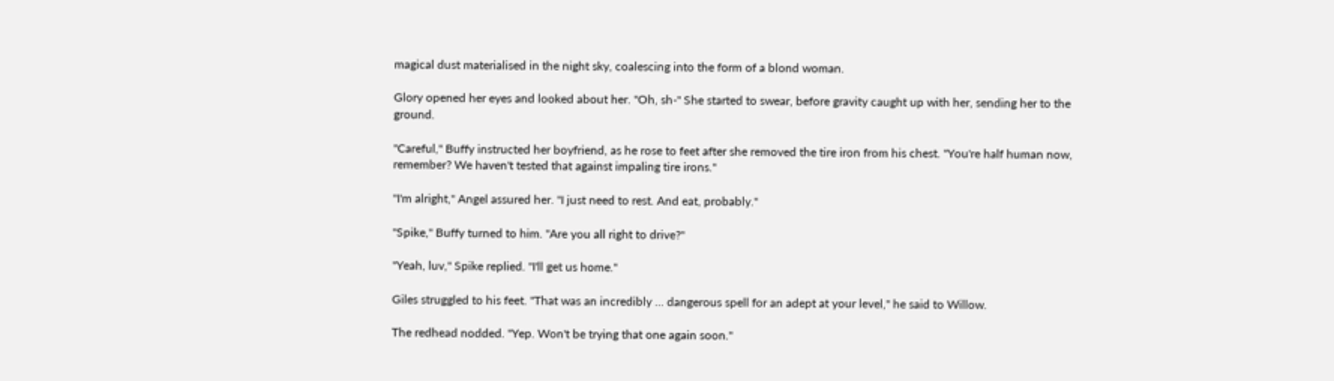magical dust materialised in the night sky, coalescing into the form of a blond woman.

Glory opened her eyes and looked about her. "Oh, sh-" She started to swear, before gravity caught up with her, sending her to the ground.

"Careful," Buffy instructed her boyfriend, as he rose to feet after she removed the tire iron from his chest. "You're half human now, remember? We haven't tested that against impaling tire irons."

"I'm alright," Angel assured her. "I just need to rest. And eat, probably."

"Spike," Buffy turned to him. "Are you all right to drive?"

"Yeah, luv," Spike replied. "I'll get us home."

Giles struggled to his feet. "That was an incredibly ... dangerous spell for an adept at your level," he said to Willow.

The redhead nodded. "Yep. Won't be trying that one again soon."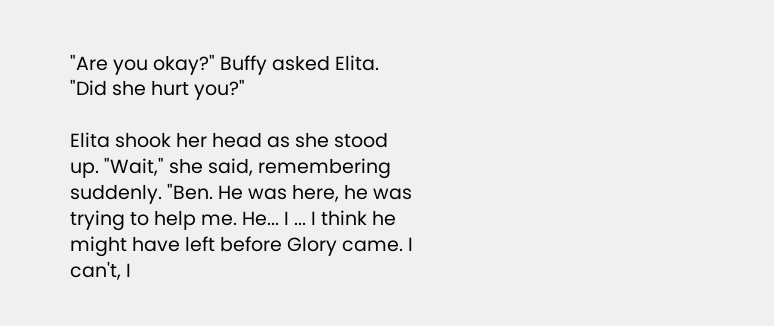"Are you okay?" Buffy asked Elita. "Did she hurt you?"

Elita shook her head as she stood up. "Wait," she said, remembering suddenly. "Ben. He was here, he was trying to help me. He... I ... I think he might have left before Glory came. I can't, I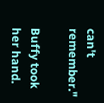can't remember."

Buffy took her hand.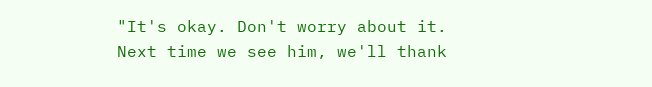"It's okay. Don't worry about it. Next time we see him, we'll thank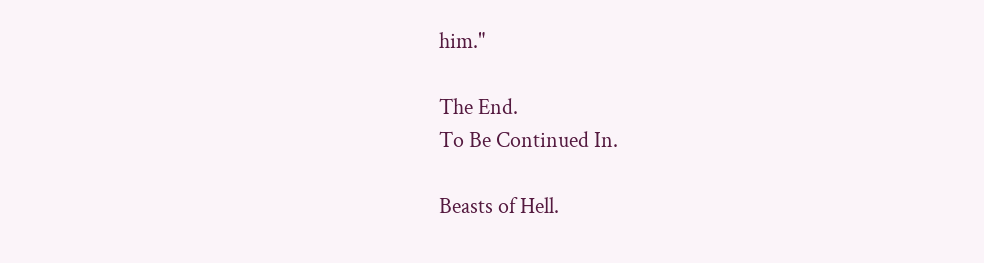him."

The End.
To Be Continued In.

Beasts of Hell.